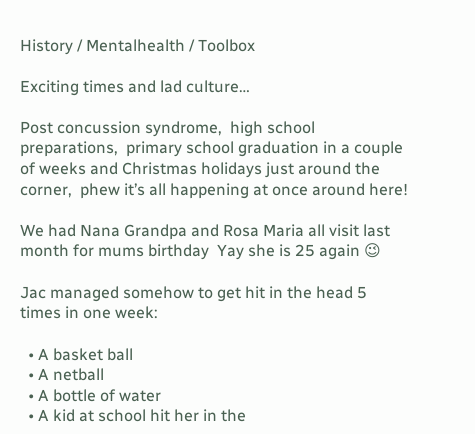History / Mentalhealth / Toolbox

Exciting times and lad culture…

Post concussion syndrome,  high school preparations,  primary school graduation in a couple of weeks and Christmas holidays just around the corner,  phew it’s all happening at once around here!

We had Nana Grandpa and Rosa Maria all visit last month for mums birthday  Yay she is 25 again 😉

Jac managed somehow to get hit in the head 5 times in one week:

  • A basket ball
  • A netball
  • A bottle of water
  • A kid at school hit her in the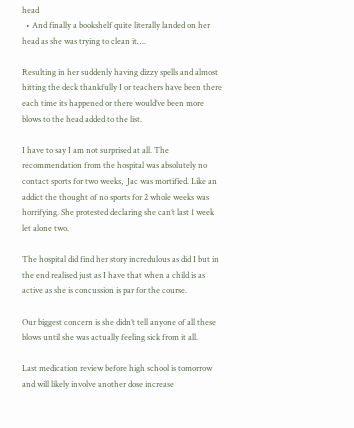head
  • And finally a bookshelf quite literally landed on her head as she was trying to clean it….

Resulting in her suddenly having dizzy spells and almost hitting the deck thankfully I or teachers have been there each time its happened or there would’ve been more blows to the head added to the list.

I have to say I am not surprised at all. The recommendation from the hospital was absolutely no contact sports for two weeks,  Jac was mortified. Like an addict the thought of no sports for 2 whole weeks was horrifying. She protested declaring she can’t last 1 week let alone two.

The hospital did find her story incredulous as did I but in the end realised just as I have that when a child is as active as she is concussion is par for the course.

Our biggest concern is she didn’t tell anyone of all these blows until she was actually feeling sick from it all.

Last medication review before high school is tomorrow and will likely involve another dose increase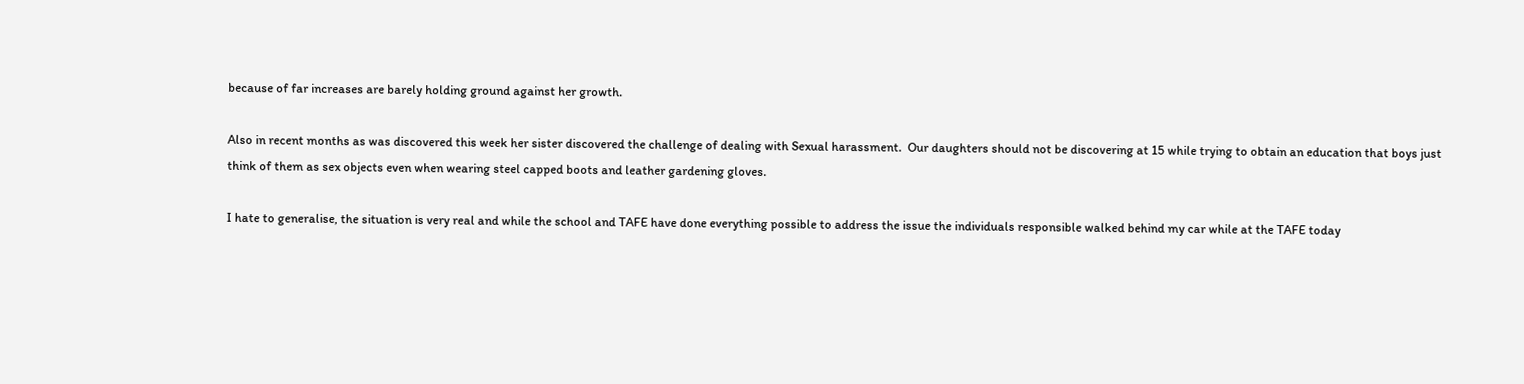because of far increases are barely holding ground against her growth.

Also in recent months as was discovered this week her sister discovered the challenge of dealing with Sexual harassment.  Our daughters should not be discovering at 15 while trying to obtain an education that boys just think of them as sex objects even when wearing steel capped boots and leather gardening gloves.

I hate to generalise, the situation is very real and while the school and TAFE have done everything possible to address the issue the individuals responsible walked behind my car while at the TAFE today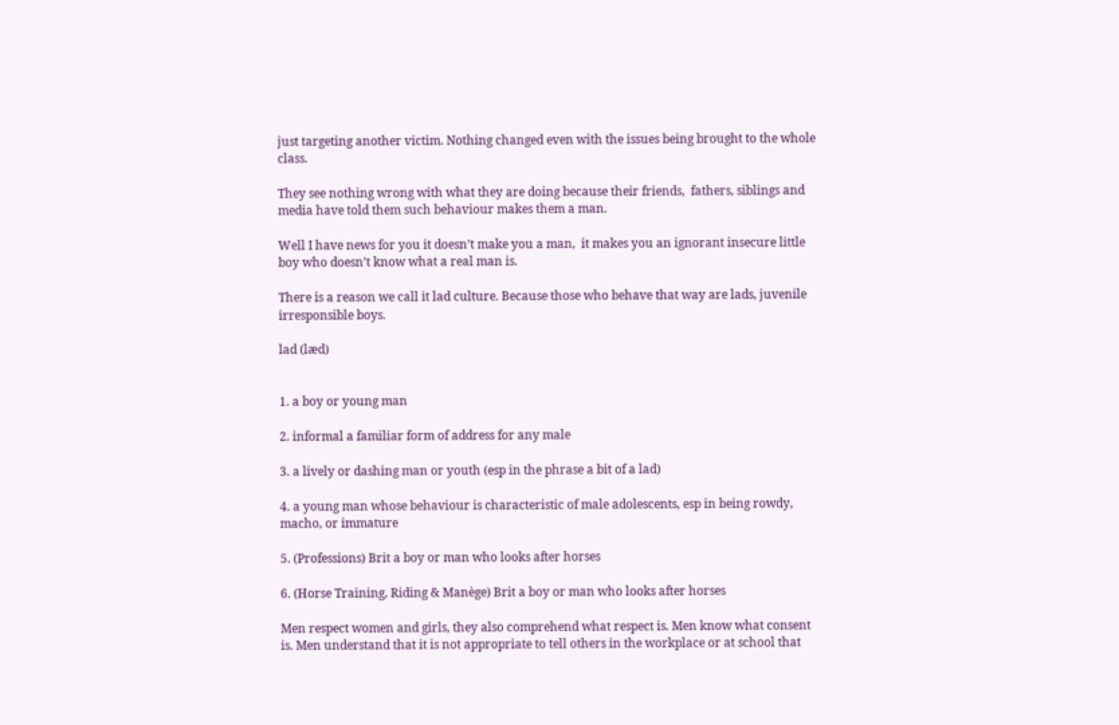just targeting another victim. Nothing changed even with the issues being brought to the whole class.

They see nothing wrong with what they are doing because their friends,  fathers, siblings and media have told them such behaviour makes them a man.

Well I have news for you it doesn’t make you a man,  it makes you an ignorant insecure little boy who doesn’t know what a real man is.

There is a reason we call it lad culture. Because those who behave that way are lads, juvenile irresponsible boys.

lad (læd)


1. a boy or young man

2. informal a familiar form of address for any male

3. a lively or dashing man or youth (esp in the phrase a bit of a lad)

4. a young man whose behaviour is characteristic of male adolescents, esp in being rowdy, macho, or immature

5. (Professions) Brit a boy or man who looks after horses

6. (Horse Training, Riding & Manège) Brit a boy or man who looks after horses

Men respect women and girls, they also comprehend what respect is. Men know what consent is. Men understand that it is not appropriate to tell others in the workplace or at school that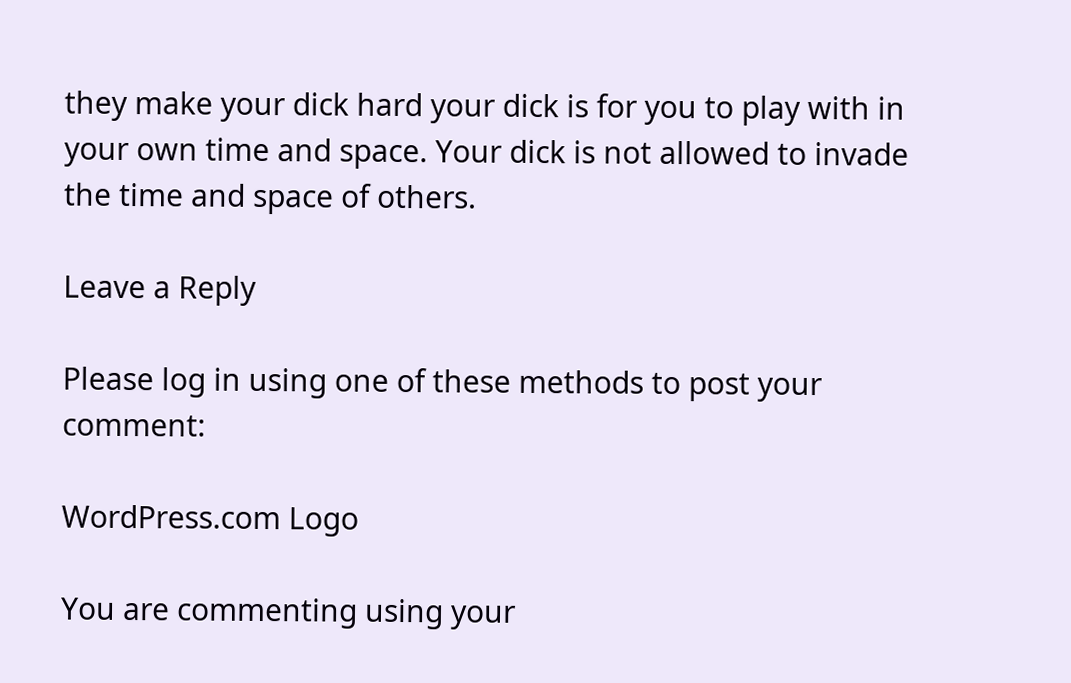they make your dick hard your dick is for you to play with in your own time and space. Your dick is not allowed to invade the time and space of others.

Leave a Reply

Please log in using one of these methods to post your comment:

WordPress.com Logo

You are commenting using your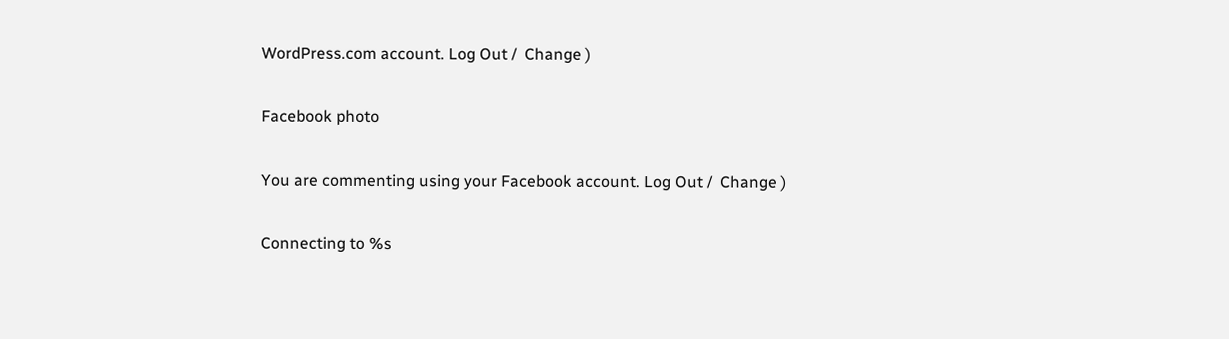WordPress.com account. Log Out /  Change )

Facebook photo

You are commenting using your Facebook account. Log Out /  Change )

Connecting to %s